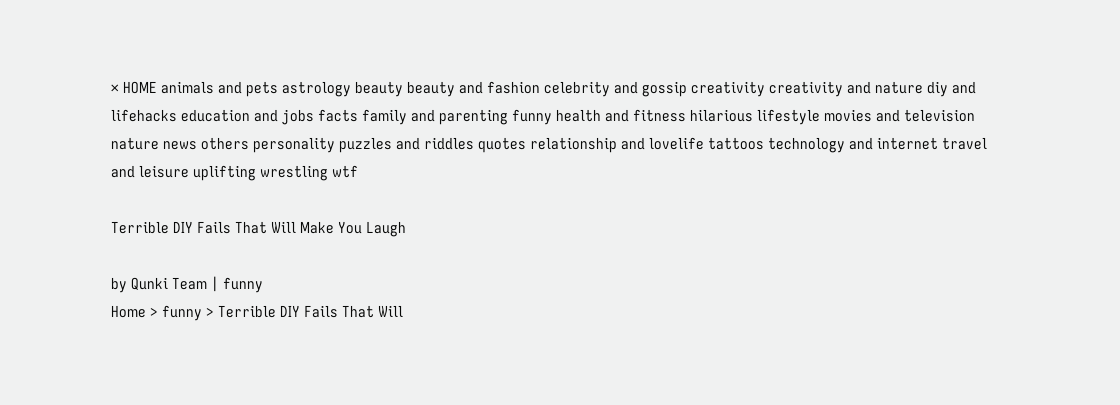× HOME animals and pets astrology beauty beauty and fashion celebrity and gossip creativity creativity and nature diy and lifehacks education and jobs facts family and parenting funny health and fitness hilarious lifestyle movies and television nature news others personality puzzles and riddles quotes relationship and lovelife tattoos technology and internet travel and leisure uplifting wrestling wtf

Terrible DIY Fails That Will Make You Laugh

by Qunki Team | funny
Home > funny > Terrible DIY Fails That Will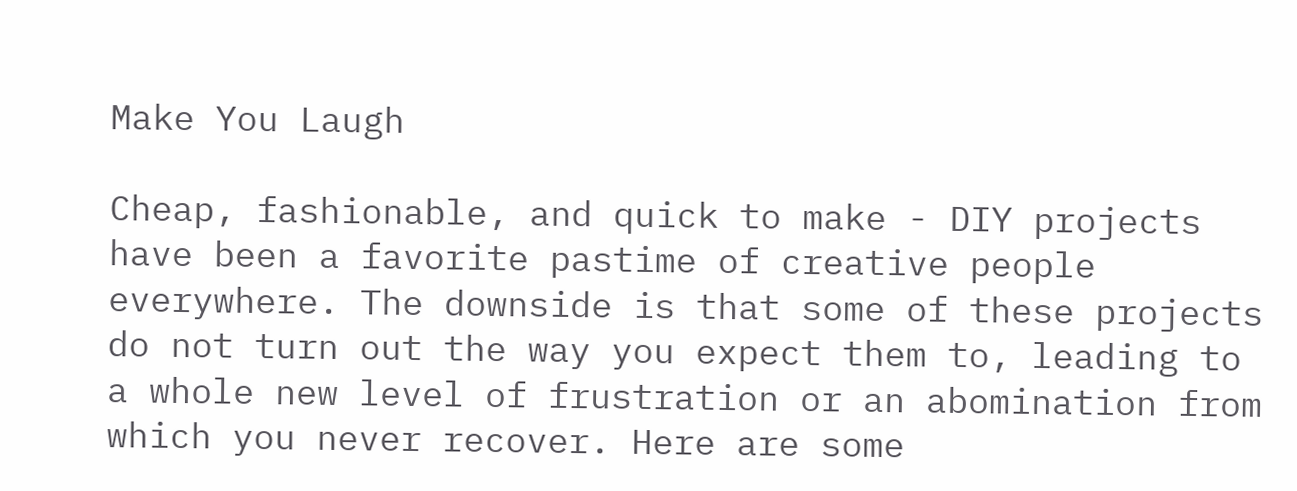Make You Laugh

Cheap, fashionable, and quick to make - DIY projects have been a favorite pastime of creative people everywhere. The downside is that some of these projects do not turn out the way you expect them to, leading to a whole new level of frustration or an abomination from which you never recover. Here are some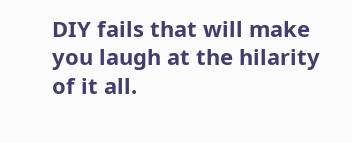DIY fails that will make you laugh at the hilarity of it all.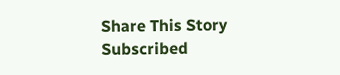Share This Story
Subscribed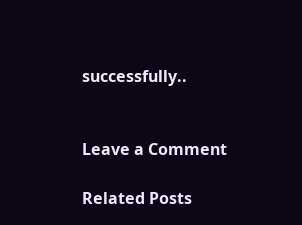successfully..


Leave a Comment

Related Posts